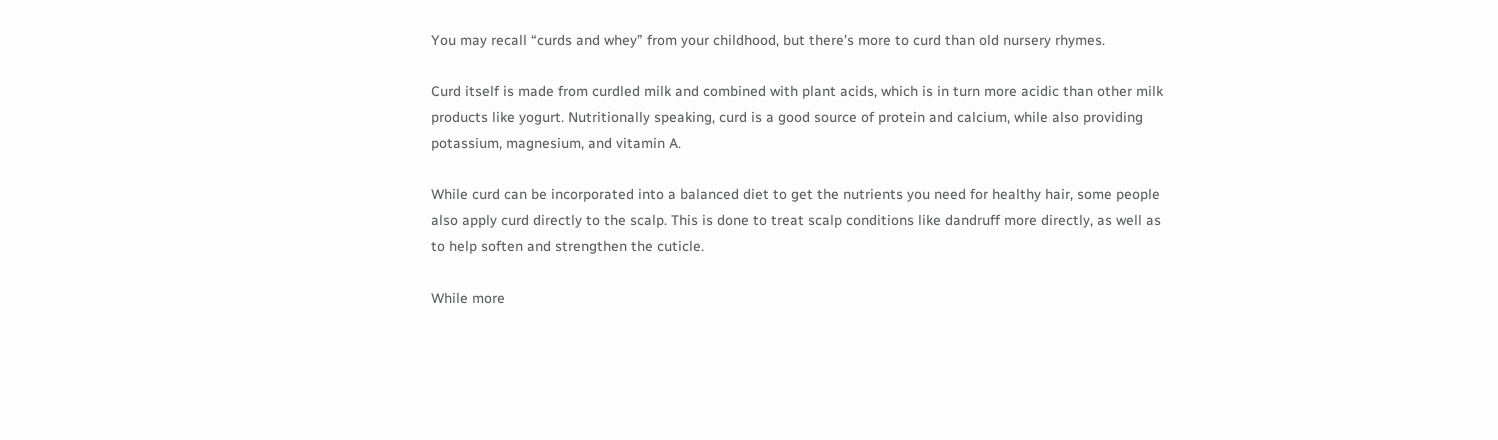You may recall “curds and whey” from your childhood, but there’s more to curd than old nursery rhymes.

Curd itself is made from curdled milk and combined with plant acids, which is in turn more acidic than other milk products like yogurt. Nutritionally speaking, curd is a good source of protein and calcium, while also providing potassium, magnesium, and vitamin A.

While curd can be incorporated into a balanced diet to get the nutrients you need for healthy hair, some people also apply curd directly to the scalp. This is done to treat scalp conditions like dandruff more directly, as well as to help soften and strengthen the cuticle.

While more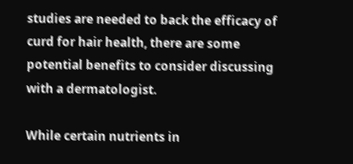studies are needed to back the efficacy of curd for hair health, there are some potential benefits to consider discussing with a dermatologist.

While certain nutrients in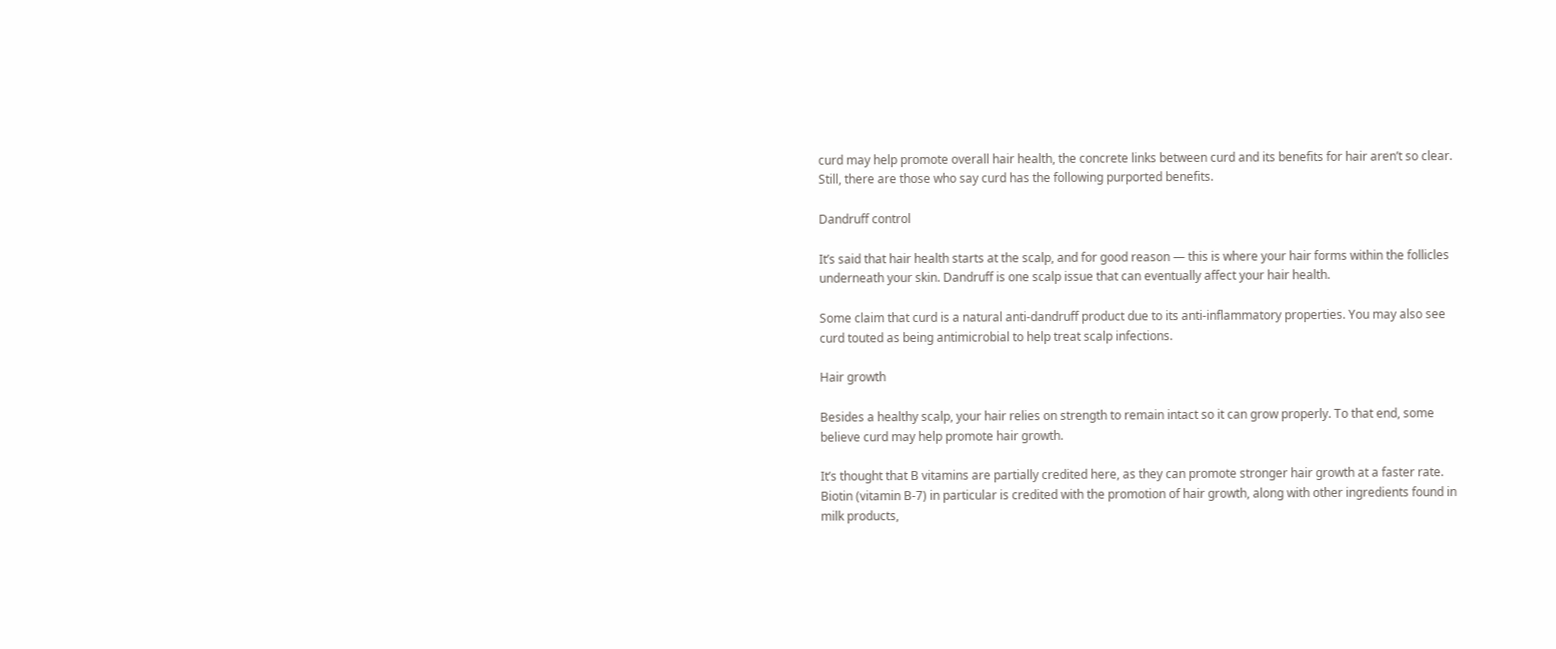curd may help promote overall hair health, the concrete links between curd and its benefits for hair aren’t so clear. Still, there are those who say curd has the following purported benefits.

Dandruff control

It’s said that hair health starts at the scalp, and for good reason — this is where your hair forms within the follicles underneath your skin. Dandruff is one scalp issue that can eventually affect your hair health.

Some claim that curd is a natural anti-dandruff product due to its anti-inflammatory properties. You may also see curd touted as being antimicrobial to help treat scalp infections.

Hair growth

Besides a healthy scalp, your hair relies on strength to remain intact so it can grow properly. To that end, some believe curd may help promote hair growth.

It’s thought that B vitamins are partially credited here, as they can promote stronger hair growth at a faster rate. Biotin (vitamin B-7) in particular is credited with the promotion of hair growth, along with other ingredients found in milk products,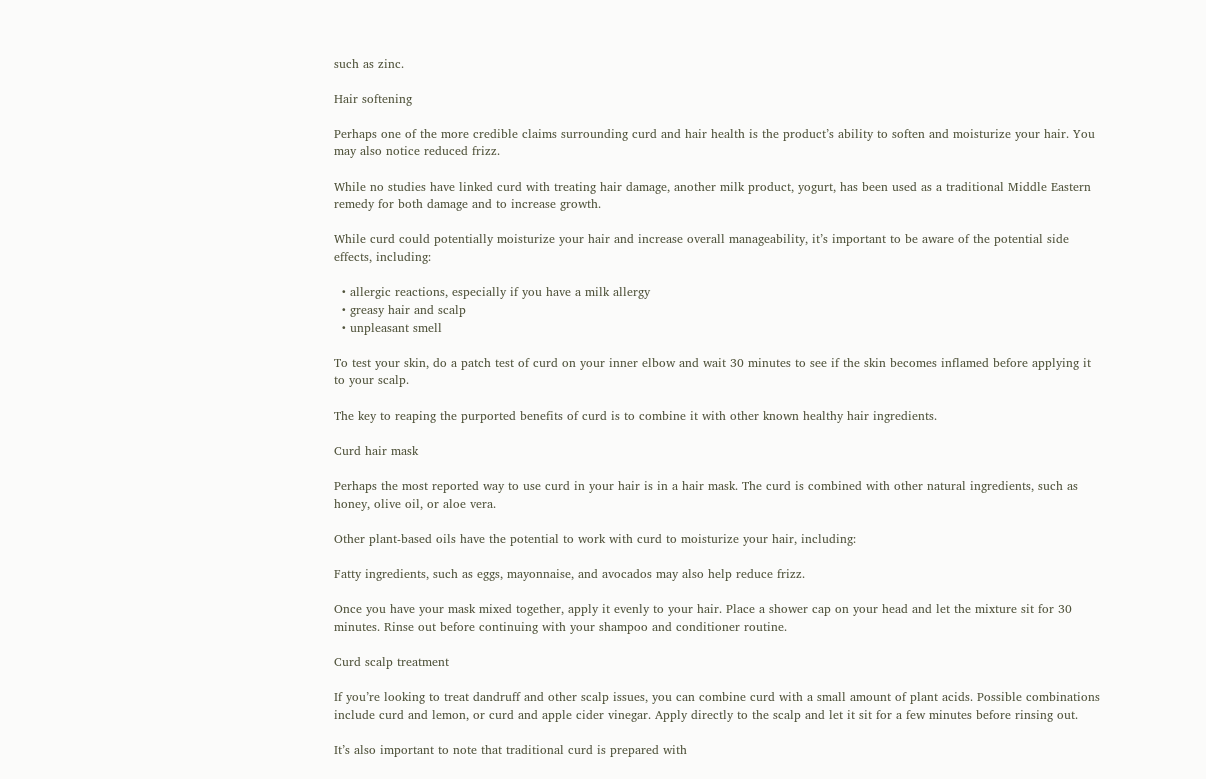such as zinc.

Hair softening

Perhaps one of the more credible claims surrounding curd and hair health is the product’s ability to soften and moisturize your hair. You may also notice reduced frizz.

While no studies have linked curd with treating hair damage, another milk product, yogurt, has been used as a traditional Middle Eastern remedy for both damage and to increase growth.

While curd could potentially moisturize your hair and increase overall manageability, it’s important to be aware of the potential side effects, including:

  • allergic reactions, especially if you have a milk allergy
  • greasy hair and scalp
  • unpleasant smell

To test your skin, do a patch test of curd on your inner elbow and wait 30 minutes to see if the skin becomes inflamed before applying it to your scalp.

The key to reaping the purported benefits of curd is to combine it with other known healthy hair ingredients.

Curd hair mask

Perhaps the most reported way to use curd in your hair is in a hair mask. The curd is combined with other natural ingredients, such as honey, olive oil, or aloe vera.

Other plant-based oils have the potential to work with curd to moisturize your hair, including:

Fatty ingredients, such as eggs, mayonnaise, and avocados may also help reduce frizz.

Once you have your mask mixed together, apply it evenly to your hair. Place a shower cap on your head and let the mixture sit for 30 minutes. Rinse out before continuing with your shampoo and conditioner routine.

Curd scalp treatment

If you’re looking to treat dandruff and other scalp issues, you can combine curd with a small amount of plant acids. Possible combinations include curd and lemon, or curd and apple cider vinegar. Apply directly to the scalp and let it sit for a few minutes before rinsing out.

It’s also important to note that traditional curd is prepared with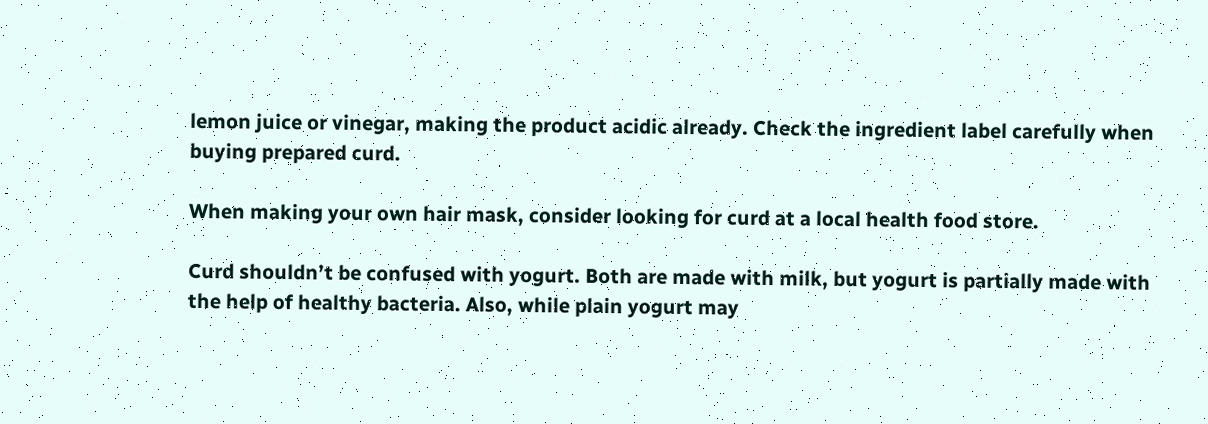lemon juice or vinegar, making the product acidic already. Check the ingredient label carefully when buying prepared curd.

When making your own hair mask, consider looking for curd at a local health food store.

Curd shouldn’t be confused with yogurt. Both are made with milk, but yogurt is partially made with the help of healthy bacteria. Also, while plain yogurt may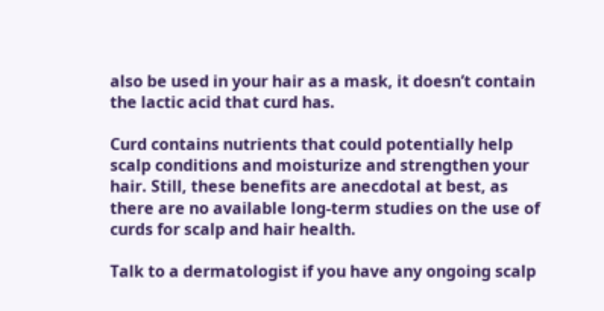also be used in your hair as a mask, it doesn’t contain the lactic acid that curd has.

Curd contains nutrients that could potentially help scalp conditions and moisturize and strengthen your hair. Still, these benefits are anecdotal at best, as there are no available long-term studies on the use of curds for scalp and hair health.

Talk to a dermatologist if you have any ongoing scalp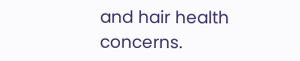and hair health concerns.